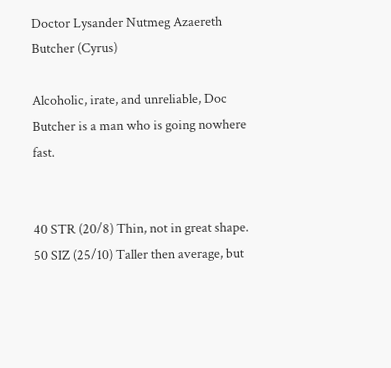Doctor Lysander Nutmeg Azaereth Butcher (Cyrus)

Alcoholic, irate, and unreliable, Doc Butcher is a man who is going nowhere fast.


40 STR (20/8) Thin, not in great shape.
50 SIZ (25/10) Taller then average, but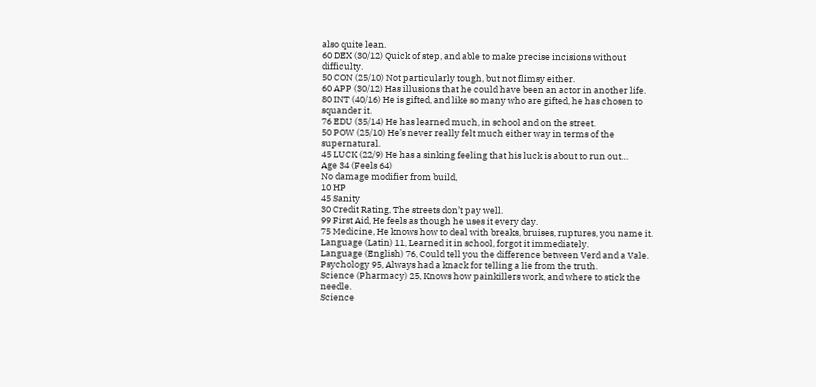also quite lean.
60 DEX (30/12) Quick of step, and able to make precise incisions without difficulty.
50 CON (25/10) Not particularly tough, but not flimsy either.
60 APP (30/12) Has illusions that he could have been an actor in another life.
80 INT (40/16) He is gifted, and like so many who are gifted, he has chosen to squander it.
76 EDU (35/14) He has learned much, in school and on the street.
50 POW (25/10) He’s never really felt much either way in terms of the supernatural.
45 LUCK (22/9) He has a sinking feeling that his luck is about to run out…
Age 34 (Feels 64)
No damage modifier from build,
10 HP
45 Sanity
30 Credit Rating, The streets don’t pay well.
99 First Aid, He feels as though he uses it every day.
75 Medicine, He knows how to deal with breaks, bruises, ruptures, you name it.
Language (Latin) 11, Learned it in school, forgot it immediately.
Language (English) 76, Could tell you the difference between Verd and a Vale.
Psychology 95, Always had a knack for telling a lie from the truth.
Science (Pharmacy) 25, Knows how painkillers work, and where to stick the needle.
Science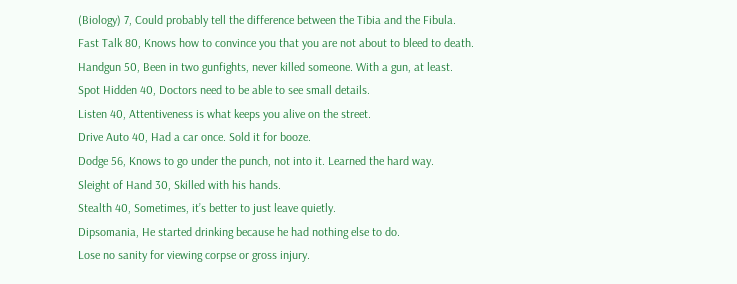(Biology) 7, Could probably tell the difference between the Tibia and the Fibula.
Fast Talk 80, Knows how to convince you that you are not about to bleed to death.
Handgun 50, Been in two gunfights, never killed someone. With a gun, at least.
Spot Hidden 40, Doctors need to be able to see small details.
Listen 40, Attentiveness is what keeps you alive on the street.
Drive Auto 40, Had a car once. Sold it for booze.
Dodge 56, Knows to go under the punch, not into it. Learned the hard way.
Sleight of Hand 30, Skilled with his hands.
Stealth 40, Sometimes, it’s better to just leave quietly.
Dipsomania, He started drinking because he had nothing else to do.
Lose no sanity for viewing corpse or gross injury.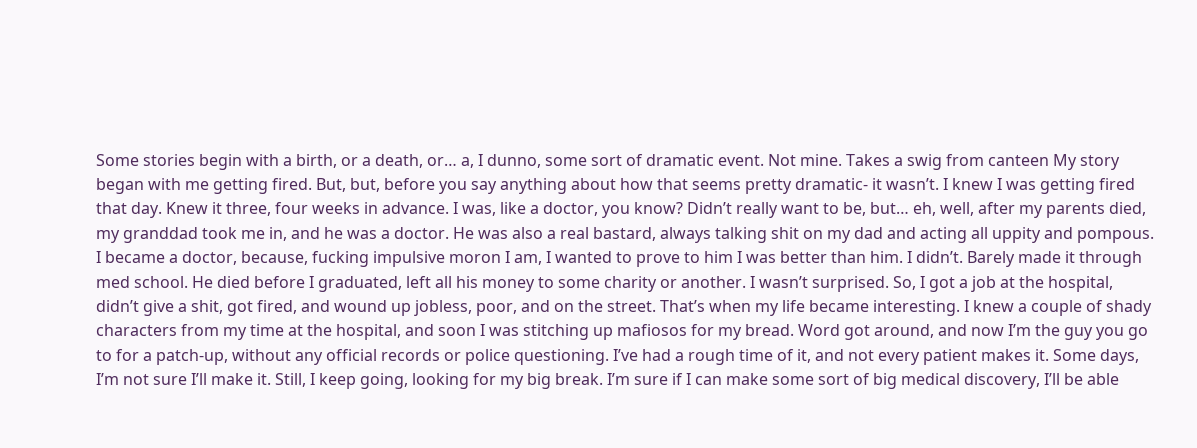Some stories begin with a birth, or a death, or… a, I dunno, some sort of dramatic event. Not mine. Takes a swig from canteen My story began with me getting fired. But, but, before you say anything about how that seems pretty dramatic- it wasn’t. I knew I was getting fired that day. Knew it three, four weeks in advance. I was, like a doctor, you know? Didn’t really want to be, but… eh, well, after my parents died, my granddad took me in, and he was a doctor. He was also a real bastard, always talking shit on my dad and acting all uppity and pompous. I became a doctor, because, fucking impulsive moron I am, I wanted to prove to him I was better than him. I didn’t. Barely made it through med school. He died before I graduated, left all his money to some charity or another. I wasn’t surprised. So, I got a job at the hospital, didn’t give a shit, got fired, and wound up jobless, poor, and on the street. That’s when my life became interesting. I knew a couple of shady characters from my time at the hospital, and soon I was stitching up mafiosos for my bread. Word got around, and now I’m the guy you go to for a patch-up, without any official records or police questioning. I’ve had a rough time of it, and not every patient makes it. Some days, I’m not sure I’ll make it. Still, I keep going, looking for my big break. I’m sure if I can make some sort of big medical discovery, I’ll be able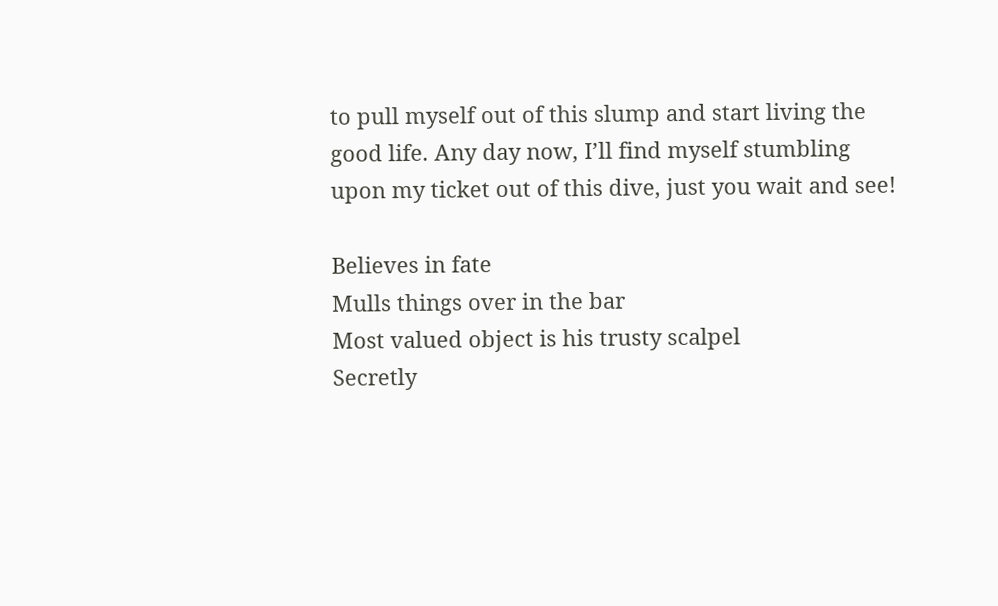to pull myself out of this slump and start living the good life. Any day now, I’ll find myself stumbling upon my ticket out of this dive, just you wait and see!

Believes in fate
Mulls things over in the bar
Most valued object is his trusty scalpel
Secretly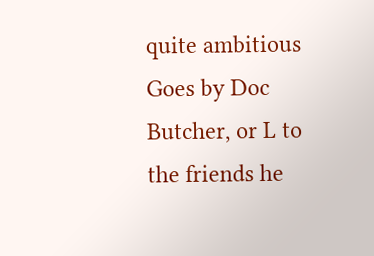quite ambitious
Goes by Doc Butcher, or L to the friends he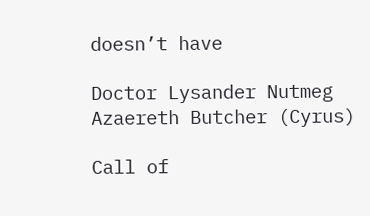doesn’t have

Doctor Lysander Nutmeg Azaereth Butcher (Cyrus)

Call of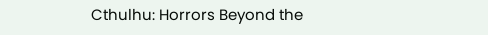Cthulhu: Horrors Beyond the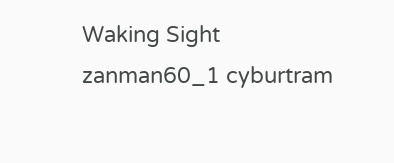Waking Sight zanman60_1 cyburtram